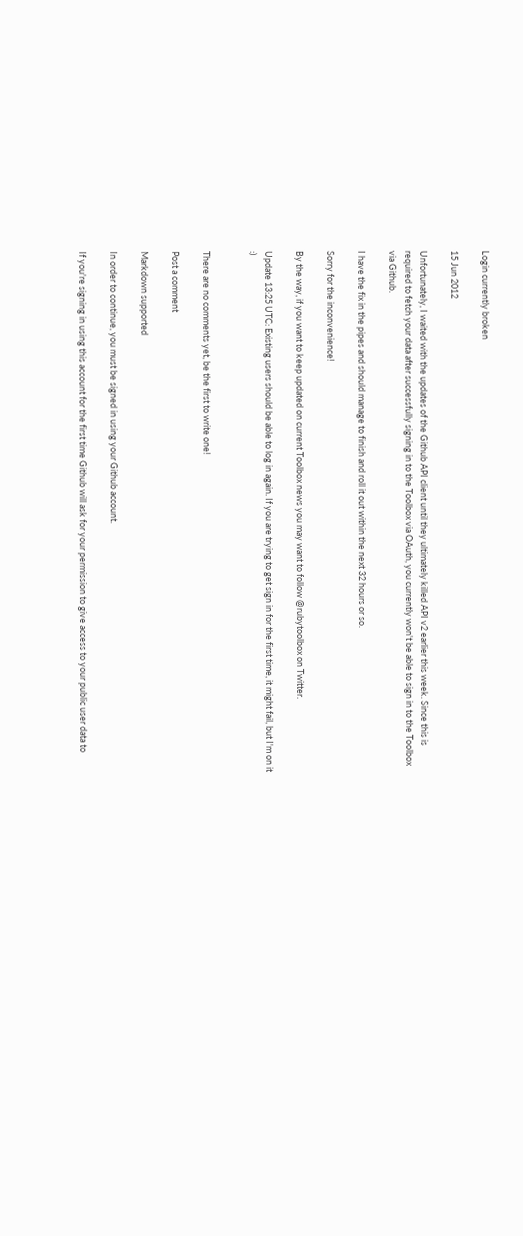Login currently broken

15 Jun 2012

Unfortunately, I waited with the updates of the Github API client until they ultimately killed API v2 earlier this week. Since this is required to fetch your data after successfully signing in to the Toolbox via OAuth, you currently won't be able to sign in to the Toolbox via Github.

I have the fix in the pipes and should manage to finish and roll it out within the next 32 hours or so.

Sorry for the inconvenience!

By the way, if you want to keep updated on current Toolbox news you may want to follow @rubytoolbox on Twitter.

Update 13:25 UTC: Existing users should be able to log in again. If you are trying to get sign in for the first time, it might fail, but I'm on it :)


There are no comments yet, be the first to write one!

Post a comment

Markdown supported

In order to continue, you must be signed in using your Github account.

If you're signing in using this account for the first time Github will ask for your permission to give access to your public user data to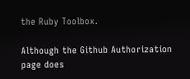the Ruby Toolbox.

Although the Github Authorization page does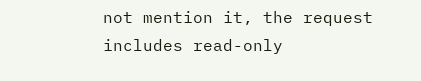not mention it, the request includes read-only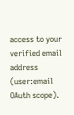access to your verified email address (user:email OAuth scope).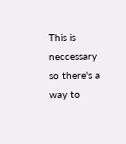This is neccessary so there's a way to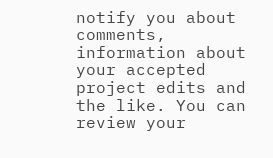notify you about comments, information about your accepted project edits and the like. You can review your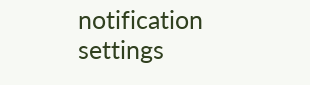notification settings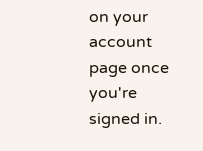on your account page once you're signed in.